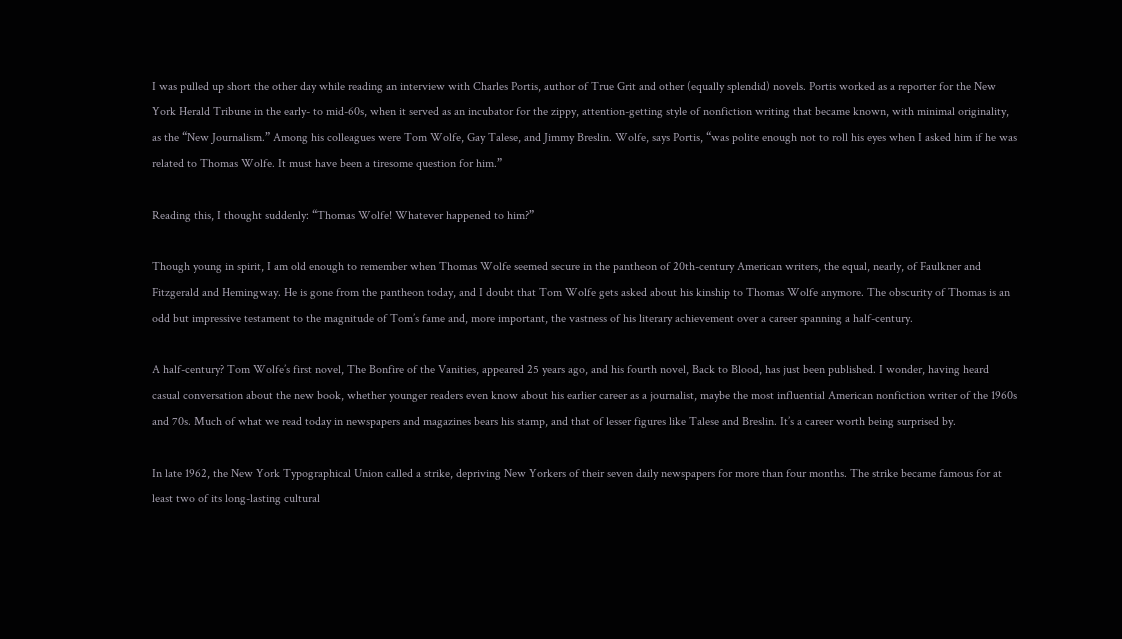I was pulled up short the other day while reading an interview with Charles Portis, author of True Grit and other (equally splendid) novels. Portis worked as a reporter for the New York Herald Tribune in the early- to mid-60s, when it served as an incubator for the zippy, attention-getting style of nonfiction writing that became known, with minimal originality, as the “New Journalism.” Among his colleagues were Tom Wolfe, Gay Talese, and Jimmy Breslin. Wolfe, says Portis, “was polite enough not to roll his eyes when I asked him if he was related to Thomas Wolfe. It must have been a tiresome question for him.”

Reading this, I thought suddenly: “Thomas Wolfe! Whatever happened to him?”

Though young in spirit, I am old enough to remember when Thomas Wolfe seemed secure in the pantheon of 20th-century American writers, the equal, nearly, of Faulkner and Fitzgerald and Hemingway. He is gone from the pantheon today, and I doubt that Tom Wolfe gets asked about his kinship to Thomas Wolfe anymore. The obscurity of Thomas is an odd but impressive testament to the magnitude of Tom’s fame and, more important, the vastness of his literary achievement over a career spanning a half-century.

A half-century? Tom Wolfe’s first novel, The Bonfire of the Vanities, appeared 25 years ago, and his fourth novel, Back to Blood, has just been published. I wonder, having heard casual conversation about the new book, whether younger readers even know about his earlier career as a journalist, maybe the most influential American nonfiction writer of the 1960s and 70s. Much of what we read today in newspapers and magazines bears his stamp, and that of lesser figures like Talese and Breslin. It’s a career worth being surprised by.

In late 1962, the New York Typographical Union called a strike, depriving New Yorkers of their seven daily newspapers for more than four months. The strike became famous for at least two of its long-lasting cultural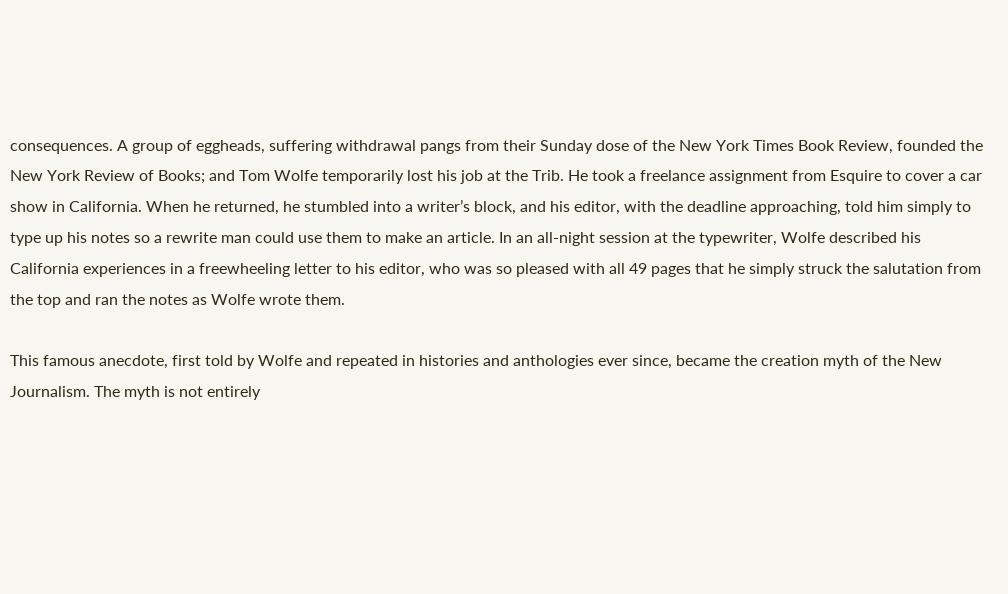consequences. A group of eggheads, suffering withdrawal pangs from their Sunday dose of the New York Times Book Review, founded the New York Review of Books; and Tom Wolfe temporarily lost his job at the Trib. He took a freelance assignment from Esquire to cover a car show in California. When he returned, he stumbled into a writer’s block, and his editor, with the deadline approaching, told him simply to type up his notes so a rewrite man could use them to make an article. In an all-night session at the typewriter, Wolfe described his California experiences in a freewheeling letter to his editor, who was so pleased with all 49 pages that he simply struck the salutation from the top and ran the notes as Wolfe wrote them.

This famous anecdote, first told by Wolfe and repeated in histories and anthologies ever since, became the creation myth of the New Journalism. The myth is not entirely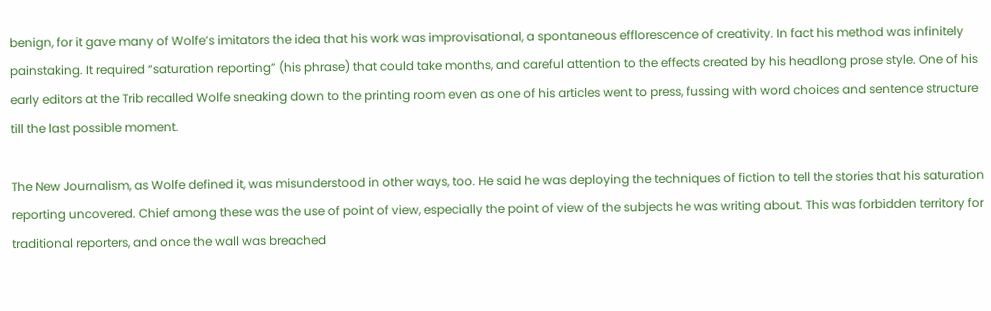benign, for it gave many of Wolfe’s imitators the idea that his work was improvisational, a spontaneous efflorescence of creativity. In fact his method was infinitely painstaking. It required “saturation reporting” (his phrase) that could take months, and careful attention to the effects created by his headlong prose style. One of his early editors at the Trib recalled Wolfe sneaking down to the printing room even as one of his articles went to press, fussing with word choices and sentence structure till the last possible moment.

The New Journalism, as Wolfe defined it, was misunderstood in other ways, too. He said he was deploying the techniques of fiction to tell the stories that his saturation reporting uncovered. Chief among these was the use of point of view, especially the point of view of the subjects he was writing about. This was forbidden territory for traditional reporters, and once the wall was breached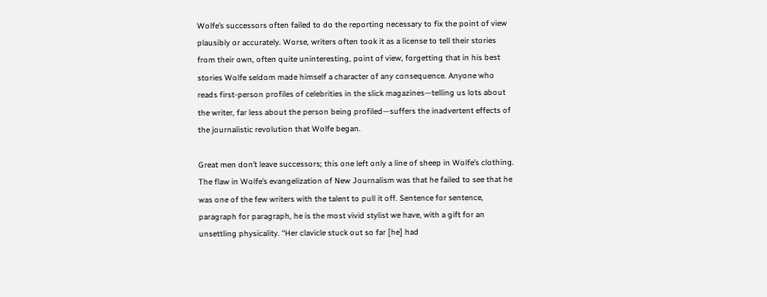Wolfe’s successors often failed to do the reporting necessary to fix the point of view plausibly or accurately. Worse, writers often took it as a license to tell their stories from their own, often quite uninteresting, point of view, forgetting that in his best stories Wolfe seldom made himself a character of any consequence. Anyone who reads first-person profiles of celebrities in the slick magazines—telling us lots about the writer, far less about the person being profiled—suffers the inadvertent effects of the journalistic revolution that Wolfe began.

Great men don’t leave successors; this one left only a line of sheep in Wolfe’s clothing. The flaw in Wolfe’s evangelization of New Journalism was that he failed to see that he was one of the few writers with the talent to pull it off. Sentence for sentence, paragraph for paragraph, he is the most vivid stylist we have, with a gift for an unsettling physicality. “Her clavicle stuck out so far [he] had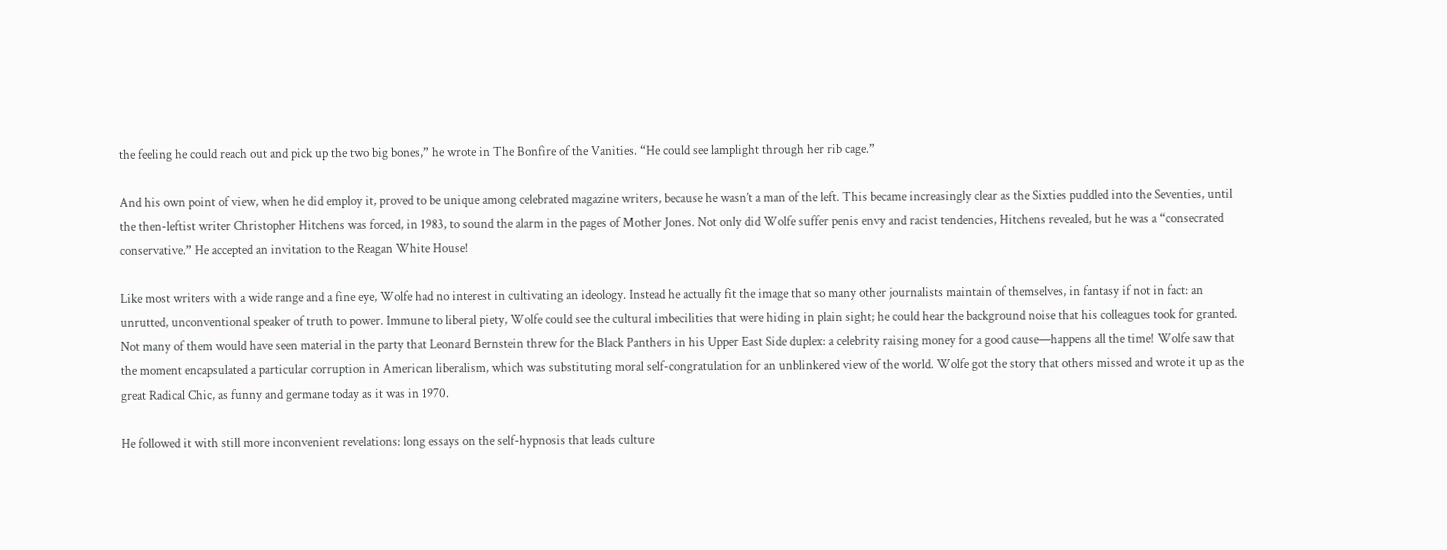the feeling he could reach out and pick up the two big bones,” he wrote in The Bonfire of the Vanities. “He could see lamplight through her rib cage.”

And his own point of view, when he did employ it, proved to be unique among celebrated magazine writers, because he wasn’t a man of the left. This became increasingly clear as the Sixties puddled into the Seventies, until the then-leftist writer Christopher Hitchens was forced, in 1983, to sound the alarm in the pages of Mother Jones. Not only did Wolfe suffer penis envy and racist tendencies, Hitchens revealed, but he was a “consecrated conservative.” He accepted an invitation to the Reagan White House!

Like most writers with a wide range and a fine eye, Wolfe had no interest in cultivating an ideology. Instead he actually fit the image that so many other journalists maintain of themselves, in fantasy if not in fact: an unrutted, unconventional speaker of truth to power. Immune to liberal piety, Wolfe could see the cultural imbecilities that were hiding in plain sight; he could hear the background noise that his colleagues took for granted. Not many of them would have seen material in the party that Leonard Bernstein threw for the Black Panthers in his Upper East Side duplex: a celebrity raising money for a good cause—happens all the time! Wolfe saw that the moment encapsulated a particular corruption in American liberalism, which was substituting moral self-congratulation for an unblinkered view of the world. Wolfe got the story that others missed and wrote it up as the great Radical Chic, as funny and germane today as it was in 1970.

He followed it with still more inconvenient revelations: long essays on the self-hypnosis that leads culture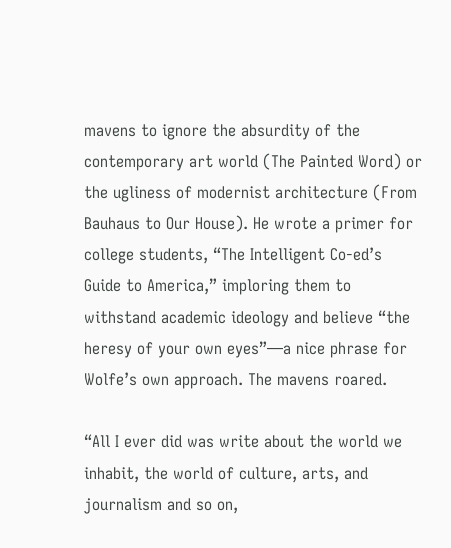mavens to ignore the absurdity of the contemporary art world (The Painted Word) or the ugliness of modernist architecture (From Bauhaus to Our House). He wrote a primer for college students, “The Intelligent Co-ed’s Guide to America,” imploring them to withstand academic ideology and believe “the heresy of your own eyes”—a nice phrase for Wolfe’s own approach. The mavens roared.

“All I ever did was write about the world we inhabit, the world of culture, arts, and journalism and so on,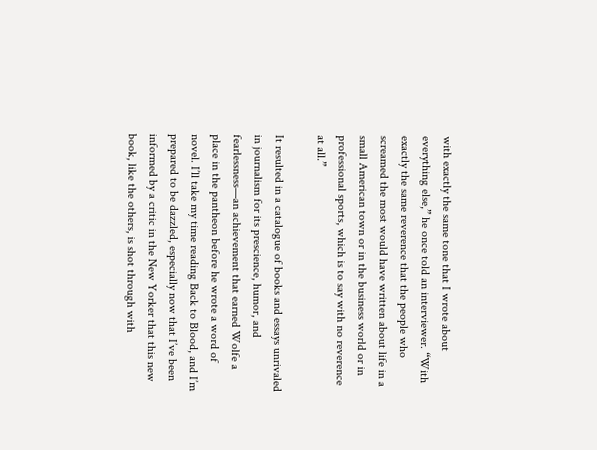with exactly the same tone that I wrote about everything else,” he once told an interviewer. “With exactly the same reverence that the people who screamed the most would have written about life in a small American town or in the business world or in professional sports, which is to say with no reverence at all.”

It resulted in a catalogue of books and essays unrivaled in journalism for its prescience, humor, and fearlessness—an achievement that earned Wolfe a place in the pantheon before he wrote a word of novel. I’ll take my time reading Back to Blood, and I’m prepared to be dazzled, especially now that I’ve been informed by a critic in the New Yorker that this new book, like the others, is shot through with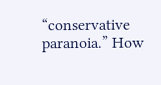“conservative paranoia.” How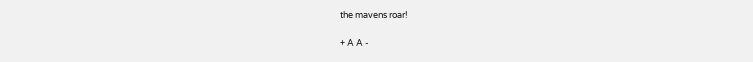the mavens roar!

+ A A -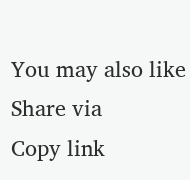You may also like
Share via
Copy link